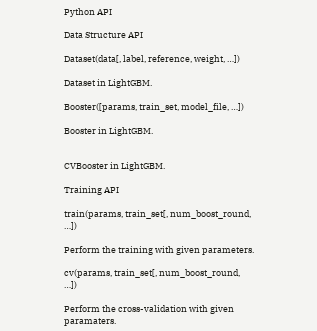Python API

Data Structure API

Dataset(data[, label, reference, weight, …])

Dataset in LightGBM.

Booster([params, train_set, model_file, …])

Booster in LightGBM.


CVBooster in LightGBM.

Training API

train(params, train_set[, num_boost_round, …])

Perform the training with given parameters.

cv(params, train_set[, num_boost_round, …])

Perform the cross-validation with given paramaters.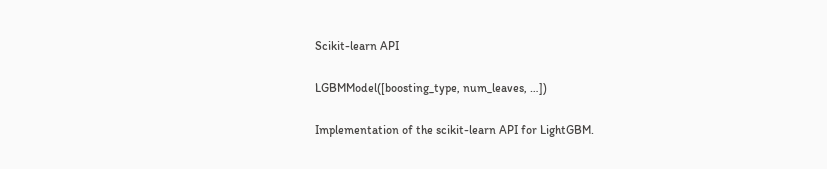Scikit-learn API

LGBMModel([boosting_type, num_leaves, …])

Implementation of the scikit-learn API for LightGBM.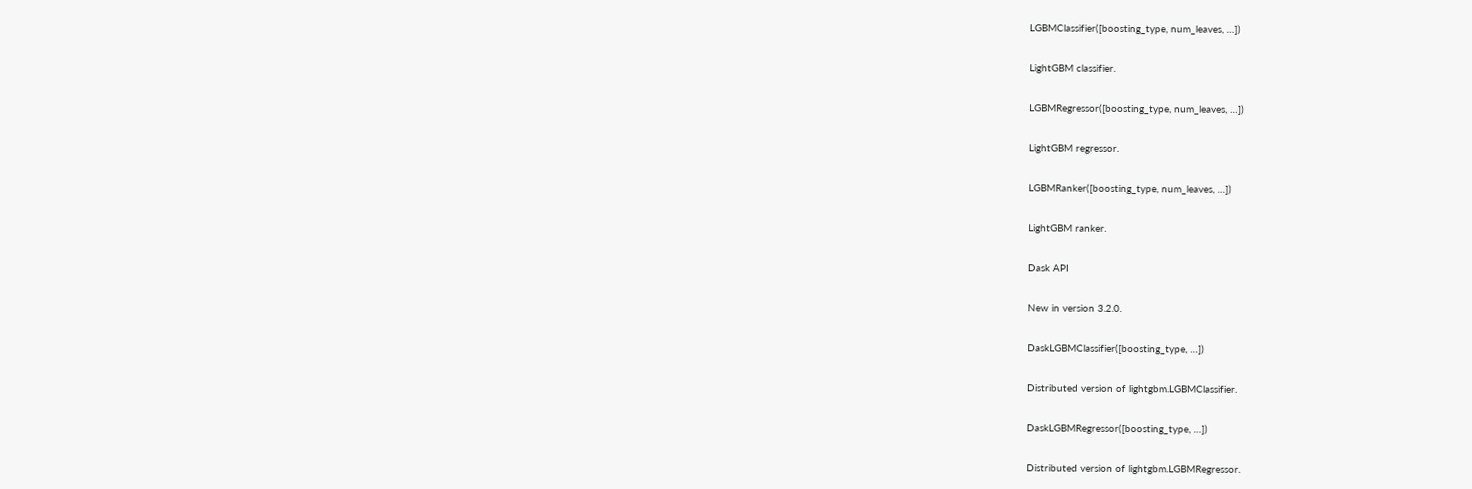LGBMClassifier([boosting_type, num_leaves, …])

LightGBM classifier.

LGBMRegressor([boosting_type, num_leaves, …])

LightGBM regressor.

LGBMRanker([boosting_type, num_leaves, …])

LightGBM ranker.

Dask API

New in version 3.2.0.

DaskLGBMClassifier([boosting_type, …])

Distributed version of lightgbm.LGBMClassifier.

DaskLGBMRegressor([boosting_type, …])

Distributed version of lightgbm.LGBMRegressor.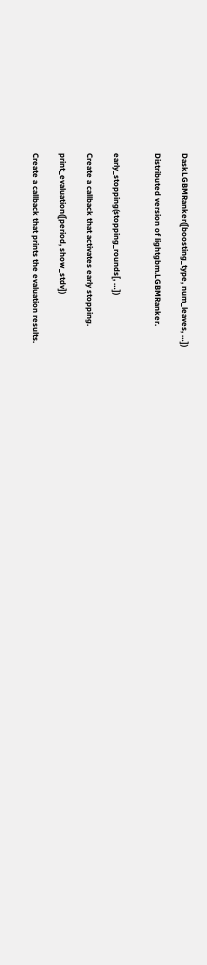DaskLGBMRanker([boosting_type, num_leaves, …])

Distributed version of lightgbm.LGBMRanker.


early_stopping(stopping_rounds[, …])

Create a callback that activates early stopping.

print_evaluation([period, show_stdv])

Create a callback that prints the evaluation results.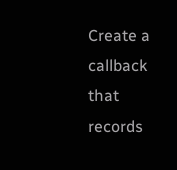Create a callback that records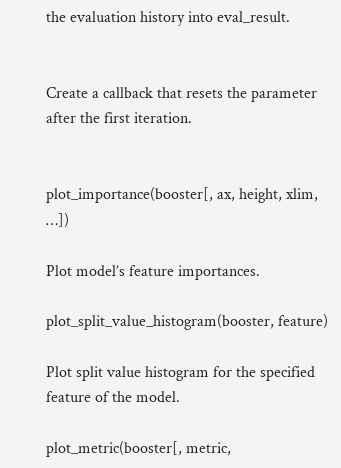the evaluation history into eval_result.


Create a callback that resets the parameter after the first iteration.


plot_importance(booster[, ax, height, xlim, …])

Plot model’s feature importances.

plot_split_value_histogram(booster, feature)

Plot split value histogram for the specified feature of the model.

plot_metric(booster[, metric,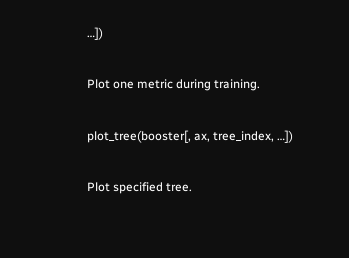…])

Plot one metric during training.

plot_tree(booster[, ax, tree_index, …])

Plot specified tree.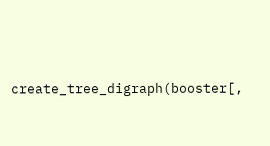create_tree_digraph(booster[,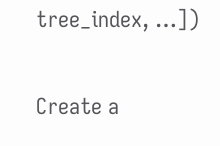tree_index, …])

Create a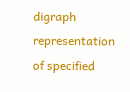digraph representation of specified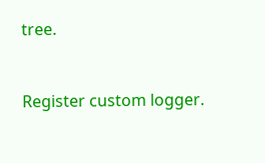tree.



Register custom logger.